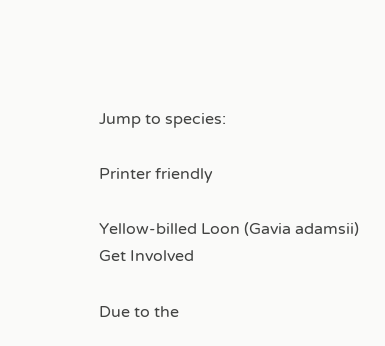Jump to species:

Printer friendly

Yellow-billed Loon (Gavia adamsii)
Get Involved

Due to the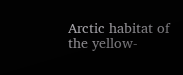Arctic habitat of the yellow-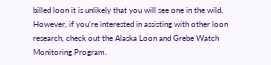billed loon it is unlikely that you will see one in the wild. However, if you’re interested in assisting with other loon research, check out the Alaska Loon and Grebe Watch Monitoring Program.